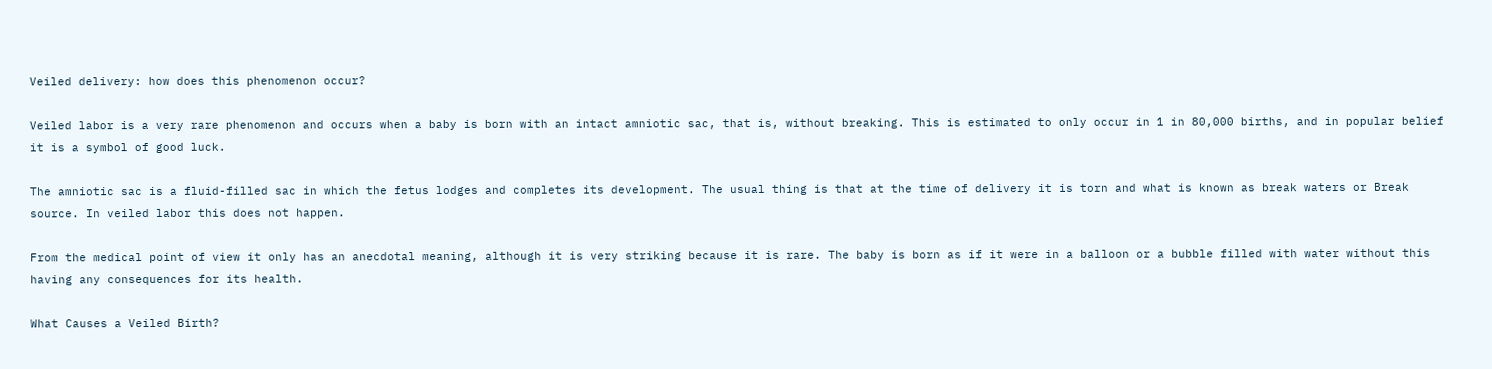Veiled delivery: how does this phenomenon occur?

Veiled labor is a very rare phenomenon and occurs when a baby is born with an intact amniotic sac, that is, without breaking. This is estimated to only occur in 1 in 80,000 births, and in popular belief it is a symbol of good luck.

The amniotic sac is a fluid-filled sac in which the fetus lodges and completes its development. The usual thing is that at the time of delivery it is torn and what is known as break waters or Break source. In veiled labor this does not happen.

From the medical point of view it only has an anecdotal meaning, although it is very striking because it is rare. The baby is born as if it were in a balloon or a bubble filled with water without this having any consequences for its health.

What Causes a Veiled Birth?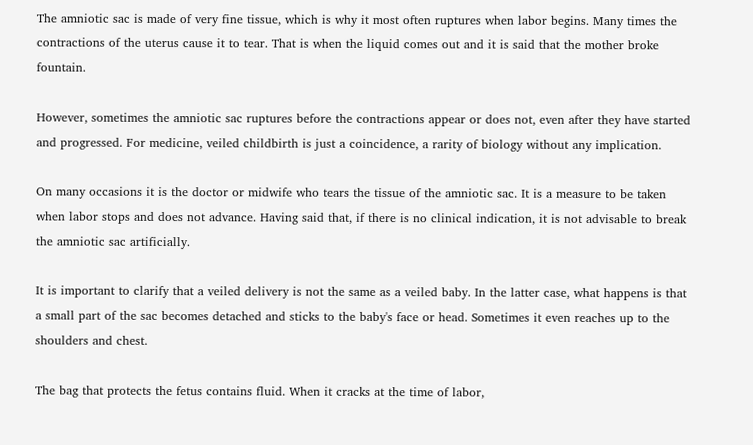The amniotic sac is made of very fine tissue, which is why it most often ruptures when labor begins. Many times the contractions of the uterus cause it to tear. That is when the liquid comes out and it is said that the mother broke fountain.

However, sometimes the amniotic sac ruptures before the contractions appear or does not, even after they have started and progressed. For medicine, veiled childbirth is just a coincidence, a rarity of biology without any implication.

On many occasions it is the doctor or midwife who tears the tissue of the amniotic sac. It is a measure to be taken when labor stops and does not advance. Having said that, if there is no clinical indication, it is not advisable to break the amniotic sac artificially.

It is important to clarify that a veiled delivery is not the same as a veiled baby. In the latter case, what happens is that a small part of the sac becomes detached and sticks to the baby's face or head. Sometimes it even reaches up to the shoulders and chest.

The bag that protects the fetus contains fluid. When it cracks at the time of labor,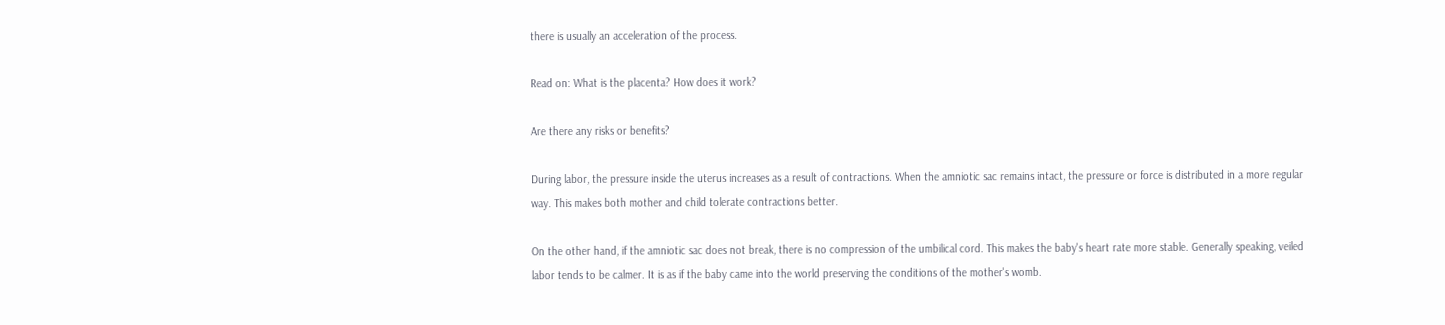there is usually an acceleration of the process.

Read on: What is the placenta? How does it work?

Are there any risks or benefits?

During labor, the pressure inside the uterus increases as a result of contractions. When the amniotic sac remains intact, the pressure or force is distributed in a more regular way. This makes both mother and child tolerate contractions better.

On the other hand, if the amniotic sac does not break, there is no compression of the umbilical cord. This makes the baby's heart rate more stable. Generally speaking, veiled labor tends to be calmer. It is as if the baby came into the world preserving the conditions of the mother's womb.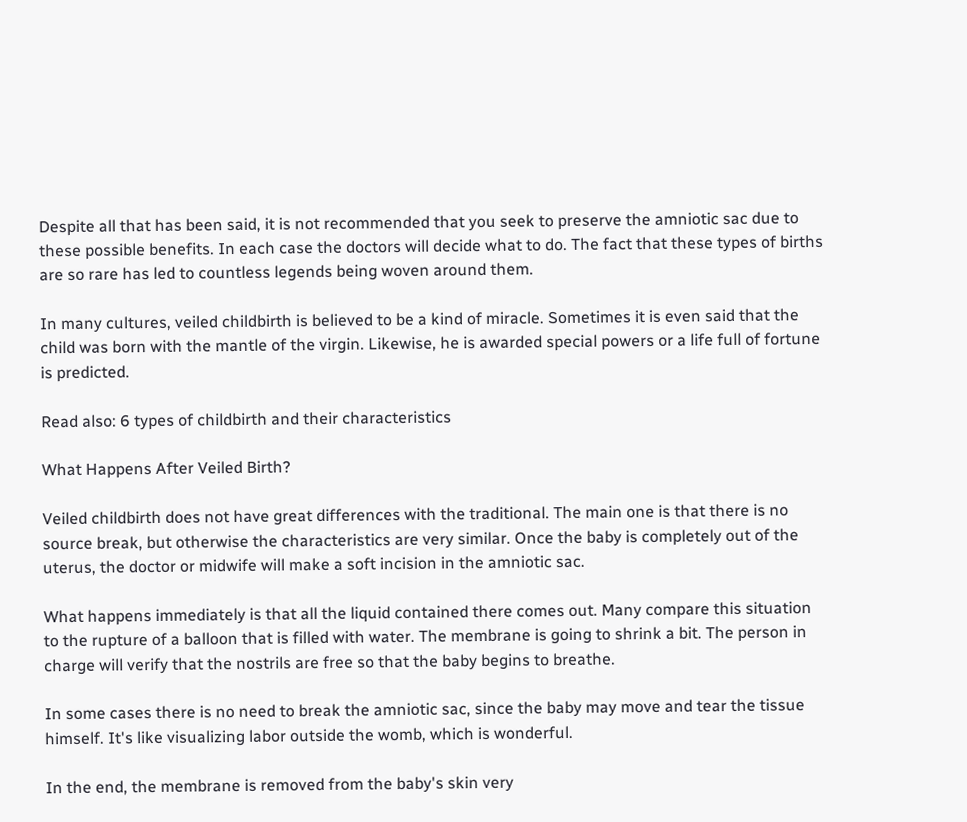Despite all that has been said, it is not recommended that you seek to preserve the amniotic sac due to these possible benefits. In each case the doctors will decide what to do. The fact that these types of births are so rare has led to countless legends being woven around them.

In many cultures, veiled childbirth is believed to be a kind of miracle. Sometimes it is even said that the child was born with the mantle of the virgin. Likewise, he is awarded special powers or a life full of fortune is predicted.

Read also: 6 types of childbirth and their characteristics

What Happens After Veiled Birth?

Veiled childbirth does not have great differences with the traditional. The main one is that there is no source break, but otherwise the characteristics are very similar. Once the baby is completely out of the uterus, the doctor or midwife will make a soft incision in the amniotic sac.

What happens immediately is that all the liquid contained there comes out. Many compare this situation to the rupture of a balloon that is filled with water. The membrane is going to shrink a bit. The person in charge will verify that the nostrils are free so that the baby begins to breathe.

In some cases there is no need to break the amniotic sac, since the baby may move and tear the tissue himself. It's like visualizing labor outside the womb, which is wonderful.

In the end, the membrane is removed from the baby's skin very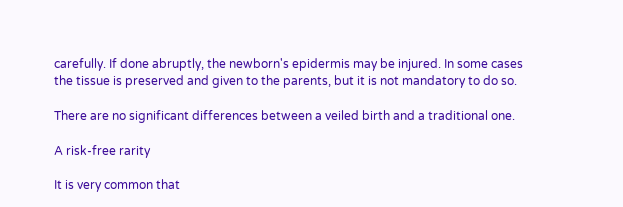carefully. If done abruptly, the newborn's epidermis may be injured. In some cases the tissue is preserved and given to the parents, but it is not mandatory to do so.

There are no significant differences between a veiled birth and a traditional one.

A risk-free rarity

It is very common that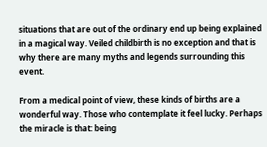situations that are out of the ordinary end up being explained in a magical way. Veiled childbirth is no exception and that is why there are many myths and legends surrounding this event.

From a medical point of view, these kinds of births are a wonderful way. Those who contemplate it feel lucky. Perhaps the miracle is that: being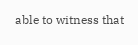able to witness that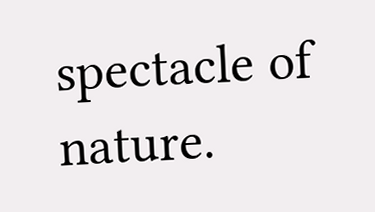spectacle of nature.